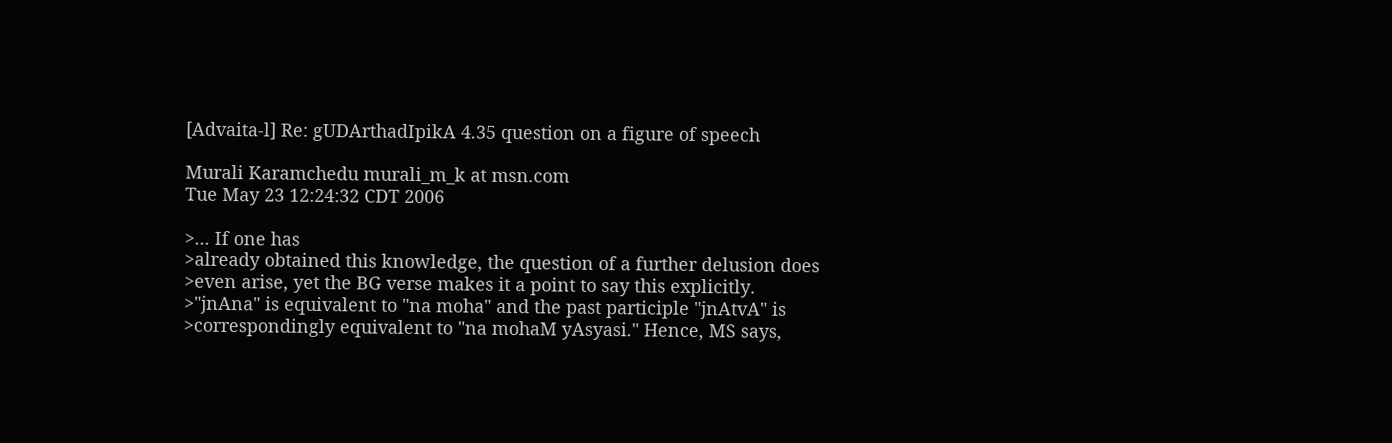[Advaita-l] Re: gUDArthadIpikA 4.35 question on a figure of speech

Murali Karamchedu murali_m_k at msn.com
Tue May 23 12:24:32 CDT 2006

>... If one has
>already obtained this knowledge, the question of a further delusion does
>even arise, yet the BG verse makes it a point to say this explicitly.
>"jnAna" is equivalent to "na moha" and the past participle "jnAtvA" is
>correspondingly equivalent to "na mohaM yAsyasi." Hence, MS says,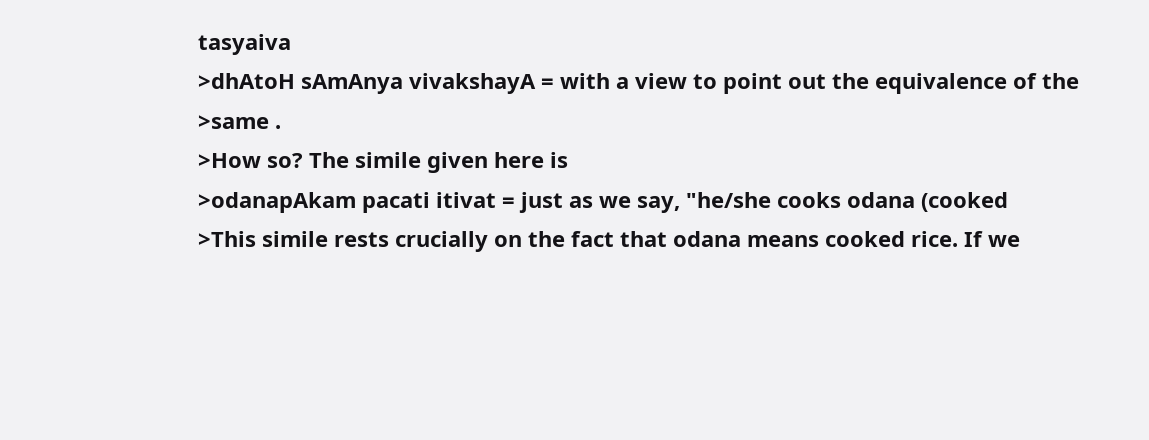tasyaiva
>dhAtoH sAmAnya vivakshayA = with a view to point out the equivalence of the
>same .
>How so? The simile given here is
>odanapAkam pacati itivat = just as we say, "he/she cooks odana (cooked
>This simile rests crucially on the fact that odana means cooked rice. If we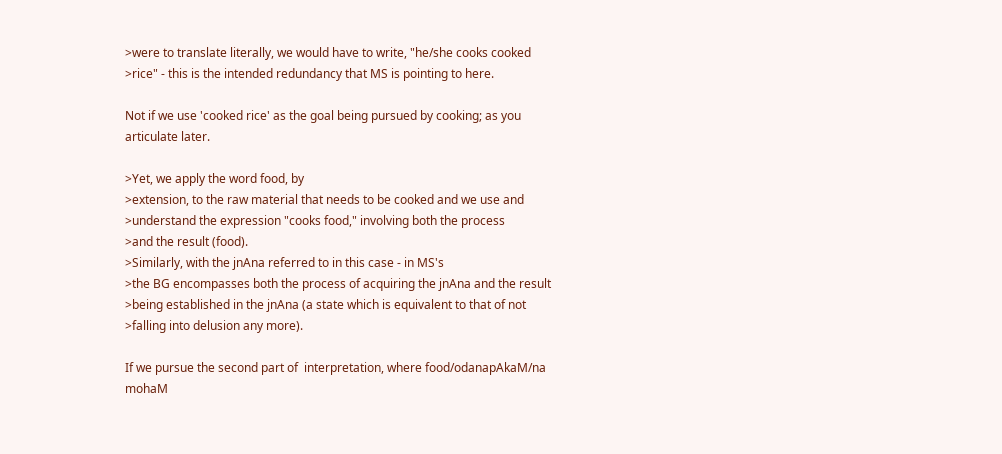>were to translate literally, we would have to write, "he/she cooks cooked
>rice" - this is the intended redundancy that MS is pointing to here.

Not if we use 'cooked rice' as the goal being pursued by cooking; as you
articulate later.

>Yet, we apply the word food, by
>extension, to the raw material that needs to be cooked and we use and
>understand the expression "cooks food," involving both the process
>and the result (food).
>Similarly, with the jnAna referred to in this case - in MS's
>the BG encompasses both the process of acquiring the jnAna and the result
>being established in the jnAna (a state which is equivalent to that of not
>falling into delusion any more).

If we pursue the second part of  interpretation, where food/odanapAkaM/na
mohaM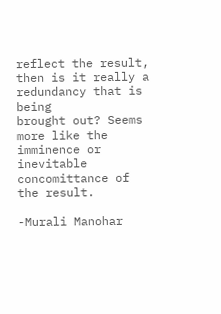reflect the result, then is it really a redundancy that is being
brought out? Seems more like the imminence or inevitable concomittance of
the result.

-Murali Manohar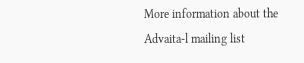More information about the Advaita-l mailing list